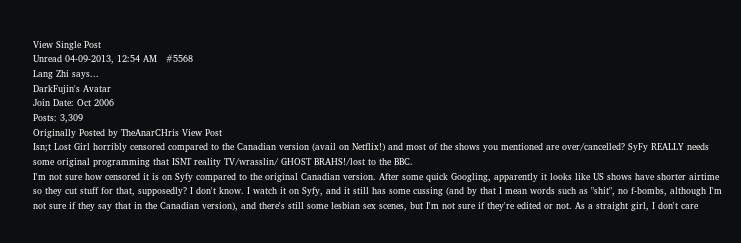View Single Post
Unread 04-09-2013, 12:54 AM   #5568
Lang Zhi says...
DarkFujin's Avatar
Join Date: Oct 2006
Posts: 3,309
Originally Posted by TheAnarCHris View Post
Isn;t Lost Girl horribly censored compared to the Canadian version (avail on Netflix!) and most of the shows you mentioned are over/cancelled? SyFy REALLY needs some original programming that ISNT reality TV/wrasslin/ GHOST BRAHS!/lost to the BBC.
I'm not sure how censored it is on Syfy compared to the original Canadian version. After some quick Googling, apparently it looks like US shows have shorter airtime so they cut stuff for that, supposedly? I don't know. I watch it on Syfy, and it still has some cussing (and by that I mean words such as "shit", no f-bombs, although I'm not sure if they say that in the Canadian version), and there's still some lesbian sex scenes, but I'm not sure if they're edited or not. As a straight girl, I don't care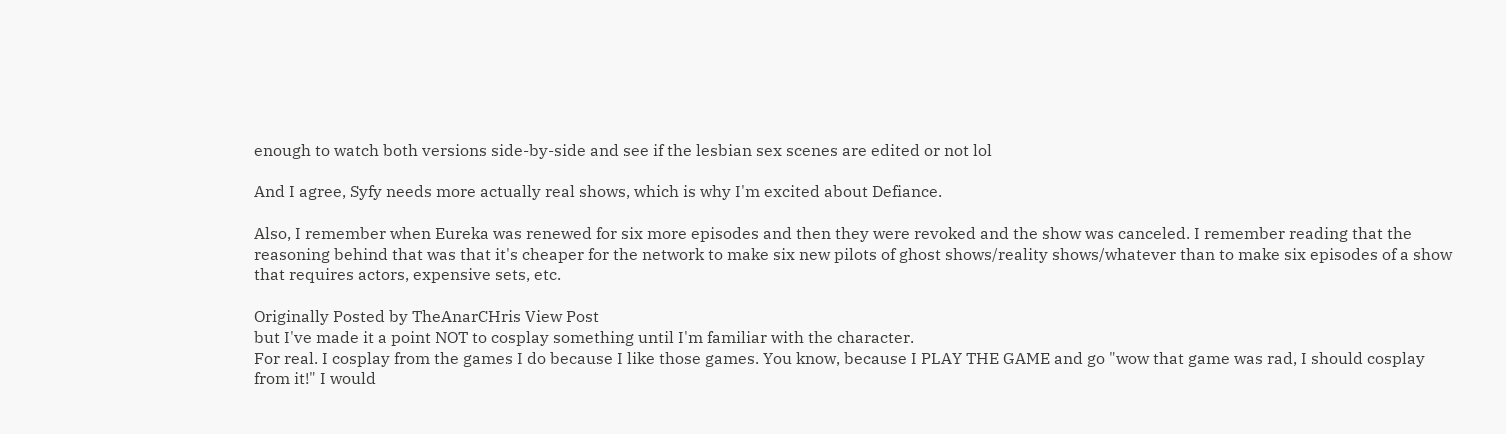enough to watch both versions side-by-side and see if the lesbian sex scenes are edited or not lol

And I agree, Syfy needs more actually real shows, which is why I'm excited about Defiance.

Also, I remember when Eureka was renewed for six more episodes and then they were revoked and the show was canceled. I remember reading that the reasoning behind that was that it's cheaper for the network to make six new pilots of ghost shows/reality shows/whatever than to make six episodes of a show that requires actors, expensive sets, etc.

Originally Posted by TheAnarCHris View Post
but I've made it a point NOT to cosplay something until I'm familiar with the character.
For real. I cosplay from the games I do because I like those games. You know, because I PLAY THE GAME and go "wow that game was rad, I should cosplay from it!" I would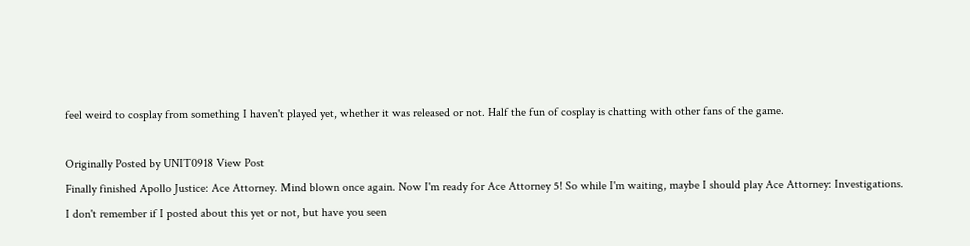feel weird to cosplay from something I haven't played yet, whether it was released or not. Half the fun of cosplay is chatting with other fans of the game.

Originally Posted by UNIT0918 View Post
Finally finished Apollo Justice: Ace Attorney. Mind blown once again. Now I'm ready for Ace Attorney 5! So while I'm waiting, maybe I should play Ace Attorney: Investigations.
I don't remember if I posted about this yet or not, but have you seen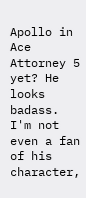Apollo in Ace Attorney 5 yet? He looks badass. I'm not even a fan of his character,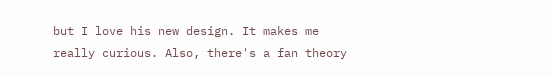but I love his new design. It makes me really curious. Also, there's a fan theory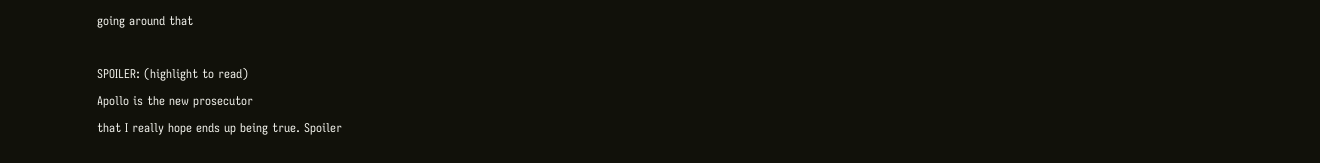going around that

SPOILER: (highlight to read)
Apollo is the new prosecutor
that I really hope ends up being true. Spoiler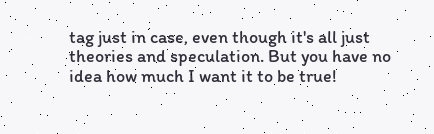tag just in case, even though it's all just theories and speculation. But you have no idea how much I want it to be true!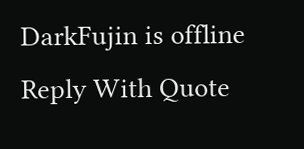DarkFujin is offline   Reply With Quote